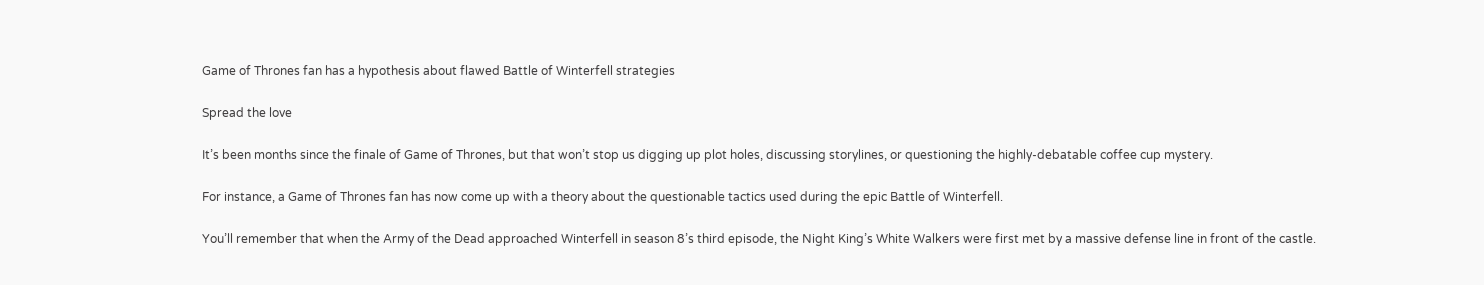Game of Thrones fan has a hypothesis about flawed Battle of Winterfell strategies

Spread the love

It’s been months since the finale of Game of Thrones, but that won’t stop us digging up plot holes, discussing storylines, or questioning the highly-debatable coffee cup mystery.

For instance, a Game of Thrones fan has now come up with a theory about the questionable tactics used during the epic Battle of Winterfell.

You’ll remember that when the Army of the Dead approached Winterfell in season 8’s third episode, the Night King’s White Walkers were first met by a massive defense line in front of the castle.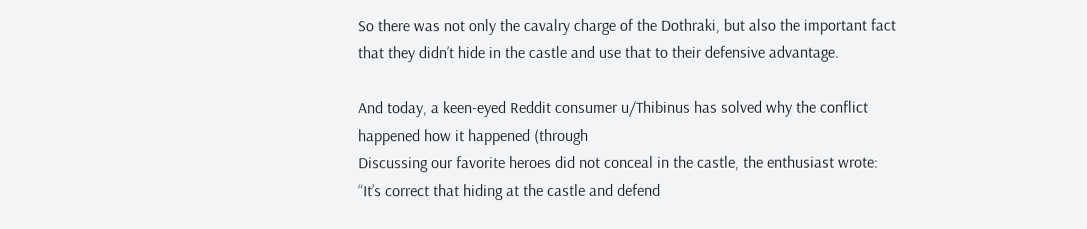So there was not only the cavalry charge of the Dothraki, but also the important fact that they didn’t hide in the castle and use that to their defensive advantage.

And today, a keen-eyed Reddit consumer u/Thibinus has solved why the conflict happened how it happened (through
Discussing our favorite heroes did not conceal in the castle, the enthusiast wrote: “It’s correct that hiding at the castle and defend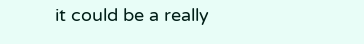it could be a really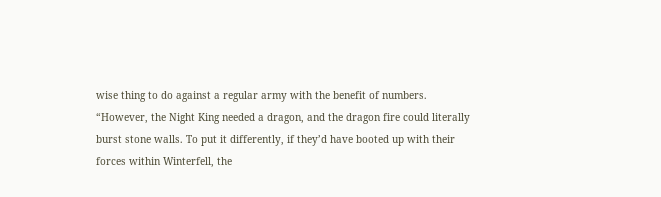wise thing to do against a regular army with the benefit of numbers.
“However, the Night King needed a dragon, and the dragon fire could literally burst stone walls. To put it differently, if they’d have booted up with their forces within Winterfell, the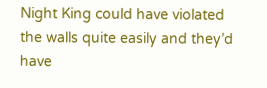Night King could have violated the walls quite easily and they’d have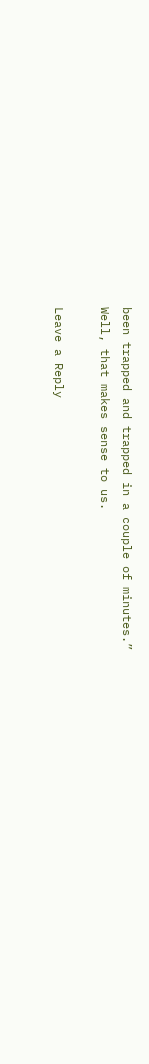been trapped and trapped in a couple of minutes.”
Well, that makes sense to us.

Leave a Reply